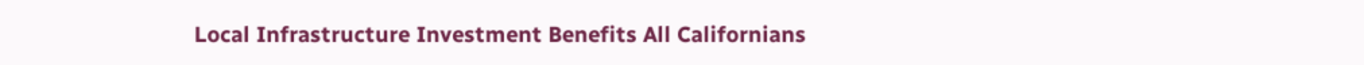Local Infrastructure Investment Benefits All Californians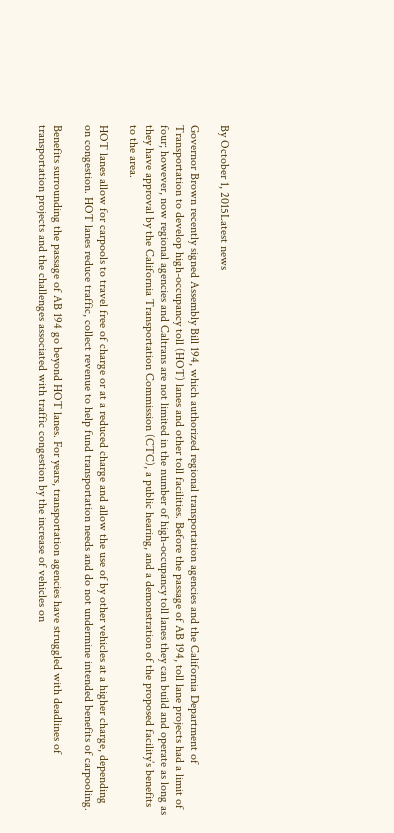By October 1, 2015Latest news

Governor Brown recently signed Assembly Bill 194, which authorized regional transportation agencies and the California Department of Transportation to develop high-occupancy toll (HOT) lanes and other toll facilities. Before the passage of AB 194, toll lane projects had a limit of four; however, now regional agencies and Caltrans are not limited in the number of high-occupancy toll lanes they can build and operate as long as they have approval by the California Transportation Commission (CTC), a public hearing, and a demonstration of the proposed facility’s benefits to the area.

HOT lanes allow for carpools to travel free of charge or at a reduced charge and allow the use of by other vehicles at a higher charge, depending on congestion. HOT lanes reduce traffic, collect revenue to help fund transportation needs and do not undermine intended benefits of carpooling.

Benefits surrounding the passage of AB 194 go beyond HOT lanes. For years, transportation agencies have struggled with deadlines of transportation projects and the challenges associated with traffic congestion by the increase of vehicles on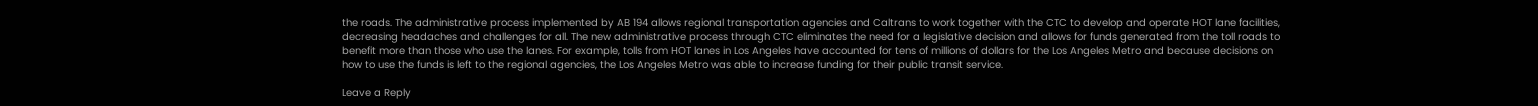the roads. The administrative process implemented by AB 194 allows regional transportation agencies and Caltrans to work together with the CTC to develop and operate HOT lane facilities, decreasing headaches and challenges for all. The new administrative process through CTC eliminates the need for a legislative decision and allows for funds generated from the toll roads to benefit more than those who use the lanes. For example, tolls from HOT lanes in Los Angeles have accounted for tens of millions of dollars for the Los Angeles Metro and because decisions on how to use the funds is left to the regional agencies, the Los Angeles Metro was able to increase funding for their public transit service.

Leave a Reply